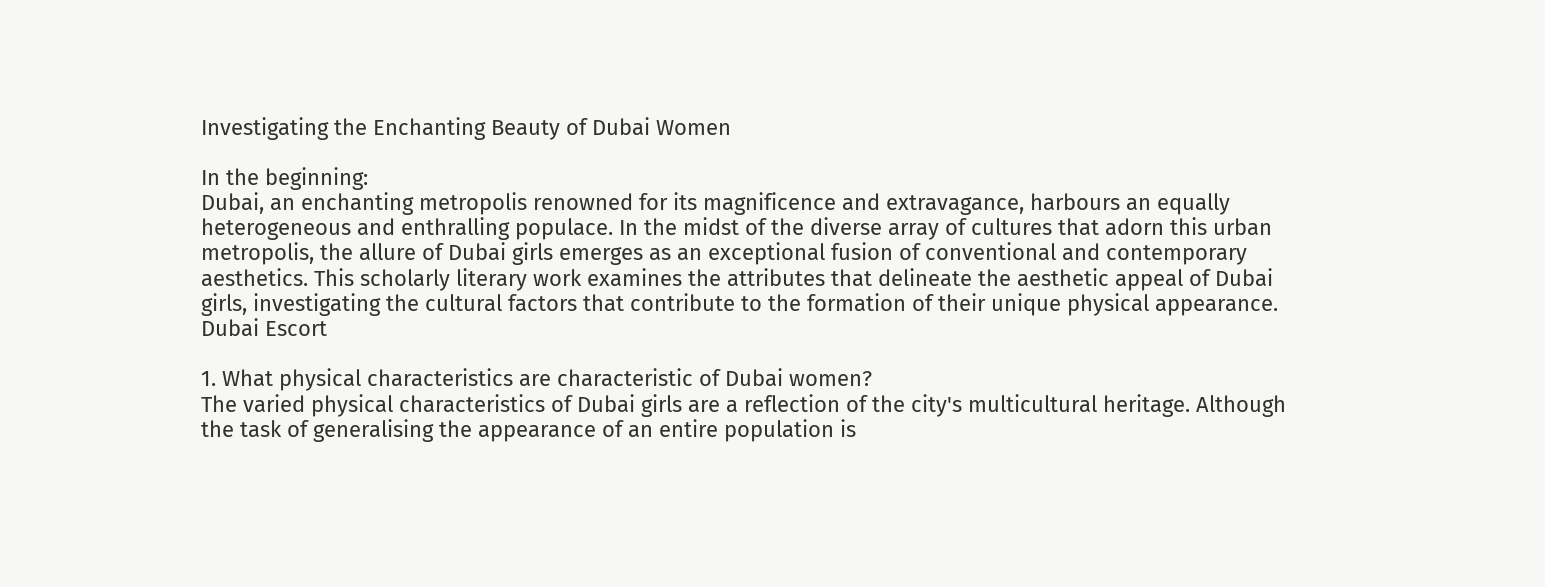Investigating the Enchanting Beauty of Dubai Women

In the beginning:
Dubai, an enchanting metropolis renowned for its magnificence and extravagance, harbours an equally heterogeneous and enthralling populace. In the midst of the diverse array of cultures that adorn this urban metropolis, the allure of Dubai girls emerges as an exceptional fusion of conventional and contemporary aesthetics. This scholarly literary work examines the attributes that delineate the aesthetic appeal of Dubai girls, investigating the cultural factors that contribute to the formation of their unique physical appearance.
Dubai Escort

1. What physical characteristics are characteristic of Dubai women?
The varied physical characteristics of Dubai girls are a reflection of the city's multicultural heritage. Although the task of generalising the appearance of an entire population is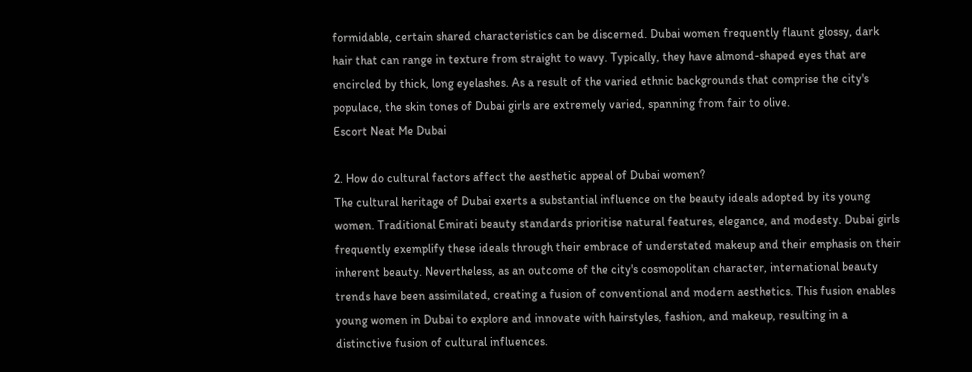formidable, certain shared characteristics can be discerned. Dubai women frequently flaunt glossy, dark hair that can range in texture from straight to wavy. Typically, they have almond-shaped eyes that are encircled by thick, long eyelashes. As a result of the varied ethnic backgrounds that comprise the city's populace, the skin tones of Dubai girls are extremely varied, spanning from fair to olive.
Escort Neat Me Dubai

2. How do cultural factors affect the aesthetic appeal of Dubai women?
The cultural heritage of Dubai exerts a substantial influence on the beauty ideals adopted by its young women. Traditional Emirati beauty standards prioritise natural features, elegance, and modesty. Dubai girls frequently exemplify these ideals through their embrace of understated makeup and their emphasis on their inherent beauty. Nevertheless, as an outcome of the city's cosmopolitan character, international beauty trends have been assimilated, creating a fusion of conventional and modern aesthetics. This fusion enables young women in Dubai to explore and innovate with hairstyles, fashion, and makeup, resulting in a distinctive fusion of cultural influences.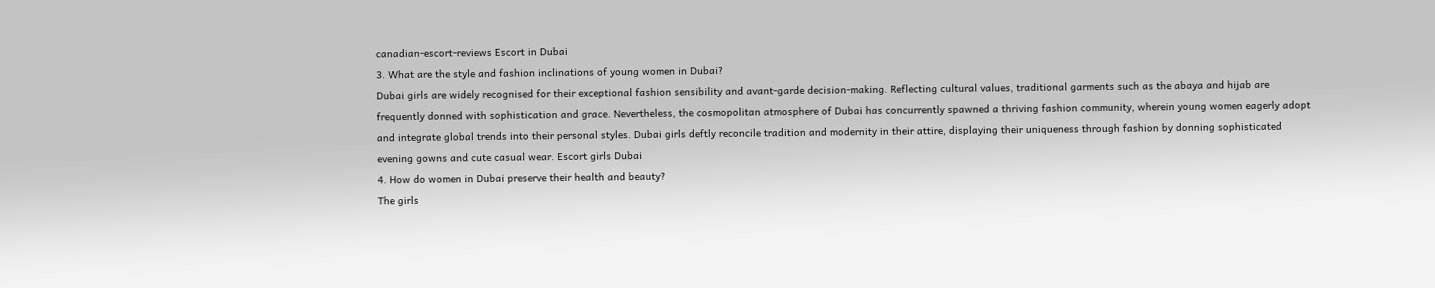canadian-escort-reviews Escort in Dubai
3. What are the style and fashion inclinations of young women in Dubai?
Dubai girls are widely recognised for their exceptional fashion sensibility and avant-garde decision-making. Reflecting cultural values, traditional garments such as the abaya and hijab are frequently donned with sophistication and grace. Nevertheless, the cosmopolitan atmosphere of Dubai has concurrently spawned a thriving fashion community, wherein young women eagerly adopt and integrate global trends into their personal styles. Dubai girls deftly reconcile tradition and modernity in their attire, displaying their uniqueness through fashion by donning sophisticated evening gowns and cute casual wear. Escort girls Dubai
4. How do women in Dubai preserve their health and beauty?
The girls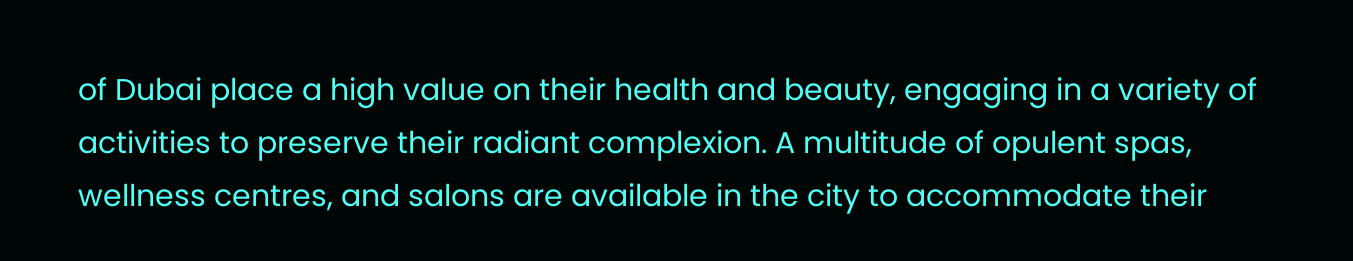of Dubai place a high value on their health and beauty, engaging in a variety of activities to preserve their radiant complexion. A multitude of opulent spas, wellness centres, and salons are available in the city to accommodate their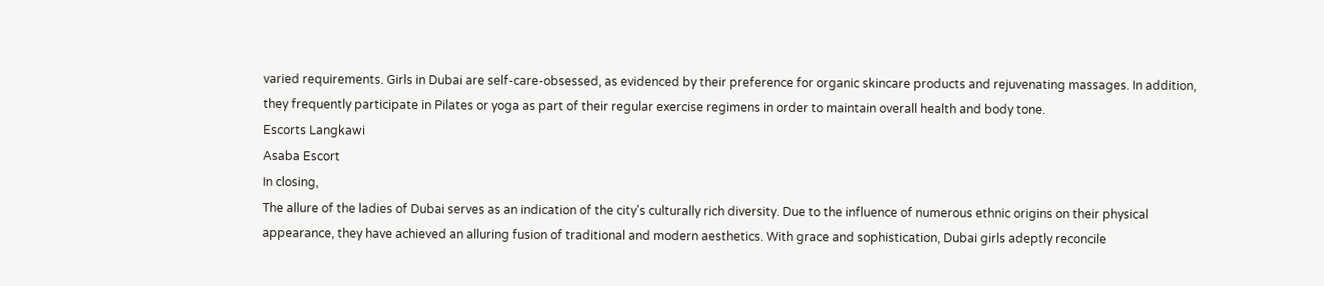varied requirements. Girls in Dubai are self-care-obsessed, as evidenced by their preference for organic skincare products and rejuvenating massages. In addition, they frequently participate in Pilates or yoga as part of their regular exercise regimens in order to maintain overall health and body tone.
Escorts Langkawi
Asaba Escort
In closing,
The allure of the ladies of Dubai serves as an indication of the city's culturally rich diversity. Due to the influence of numerous ethnic origins on their physical appearance, they have achieved an alluring fusion of traditional and modern aesthetics. With grace and sophistication, Dubai girls adeptly reconcile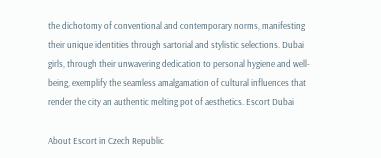the dichotomy of conventional and contemporary norms, manifesting their unique identities through sartorial and stylistic selections. Dubai girls, through their unwavering dedication to personal hygiene and well-being, exemplify the seamless amalgamation of cultural influences that render the city an authentic melting pot of aesthetics. Escort Dubai

About Escort in Czech Republic